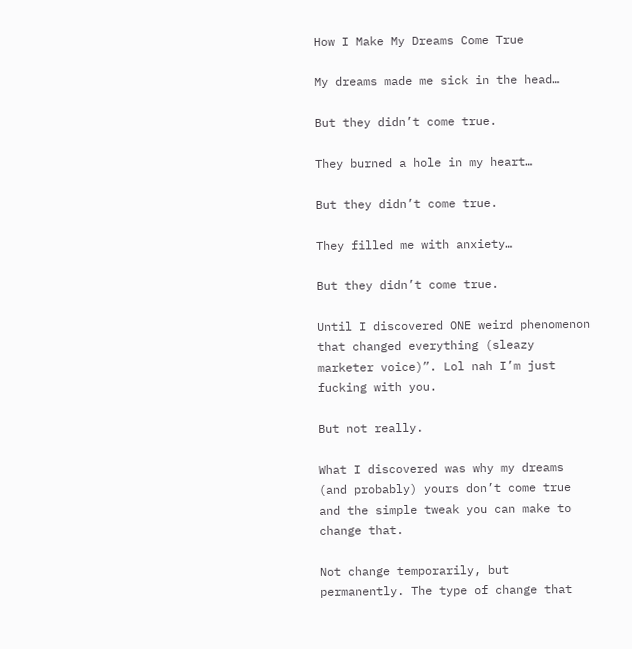How I Make My Dreams Come True

My dreams made me sick in the head…

But they didn’t come true.

They burned a hole in my heart…

But they didn’t come true.

They filled me with anxiety…

But they didn’t come true.

Until I discovered ONE weird phenomenon that changed everything (sleazy marketer voice)”. Lol nah I’m just fucking with you.

But not really.

What I discovered was why my dreams (and probably) yours don’t come true and the simple tweak you can make to change that.

Not change temporarily, but permanently. The type of change that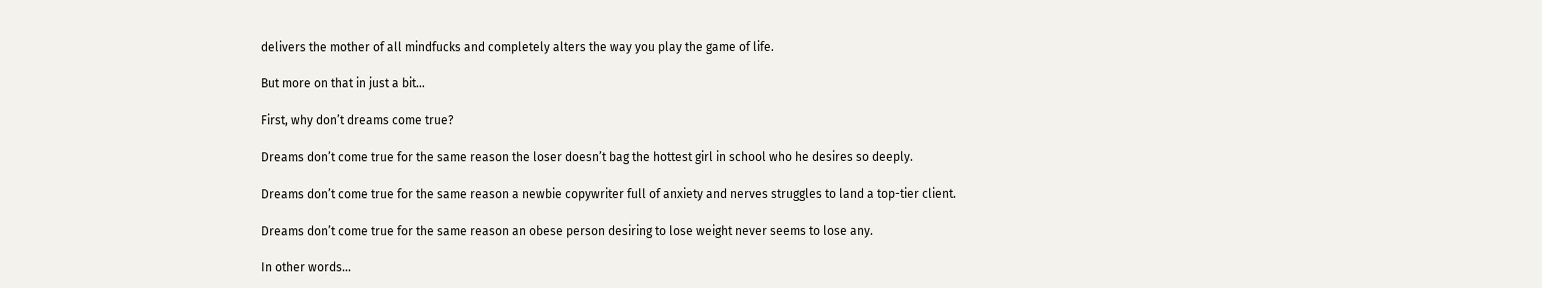delivers the mother of all mindfucks and completely alters the way you play the game of life.

But more on that in just a bit…

First, why don’t dreams come true?

Dreams don’t come true for the same reason the loser doesn’t bag the hottest girl in school who he desires so deeply.

Dreams don’t come true for the same reason a newbie copywriter full of anxiety and nerves struggles to land a top-tier client.

Dreams don’t come true for the same reason an obese person desiring to lose weight never seems to lose any.

In other words…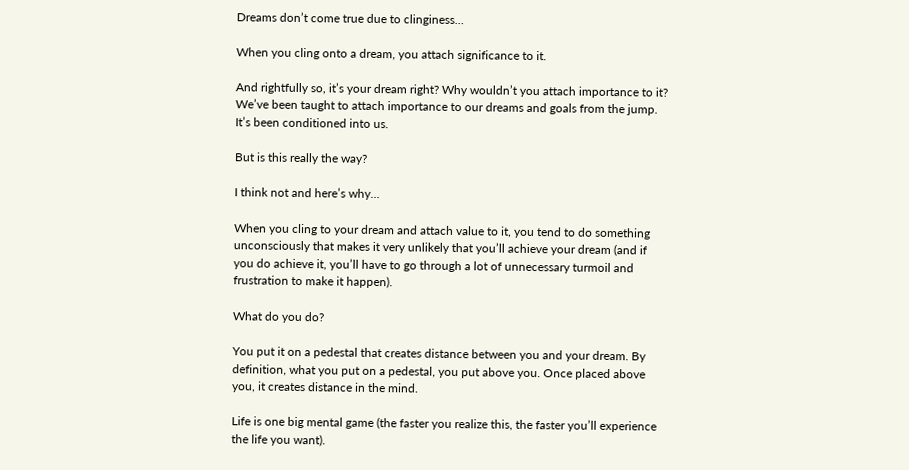Dreams don’t come true due to clinginess…

When you cling onto a dream, you attach significance to it.

And rightfully so, it’s your dream right? Why wouldn’t you attach importance to it? We’ve been taught to attach importance to our dreams and goals from the jump. It’s been conditioned into us.

But is this really the way?

I think not and here’s why…

When you cling to your dream and attach value to it, you tend to do something unconsciously that makes it very unlikely that you’ll achieve your dream (and if you do achieve it, you’ll have to go through a lot of unnecessary turmoil and frustration to make it happen).

What do you do?

You put it on a pedestal that creates distance between you and your dream. By definition, what you put on a pedestal, you put above you. Once placed above you, it creates distance in the mind.

Life is one big mental game (the faster you realize this, the faster you’ll experience the life you want).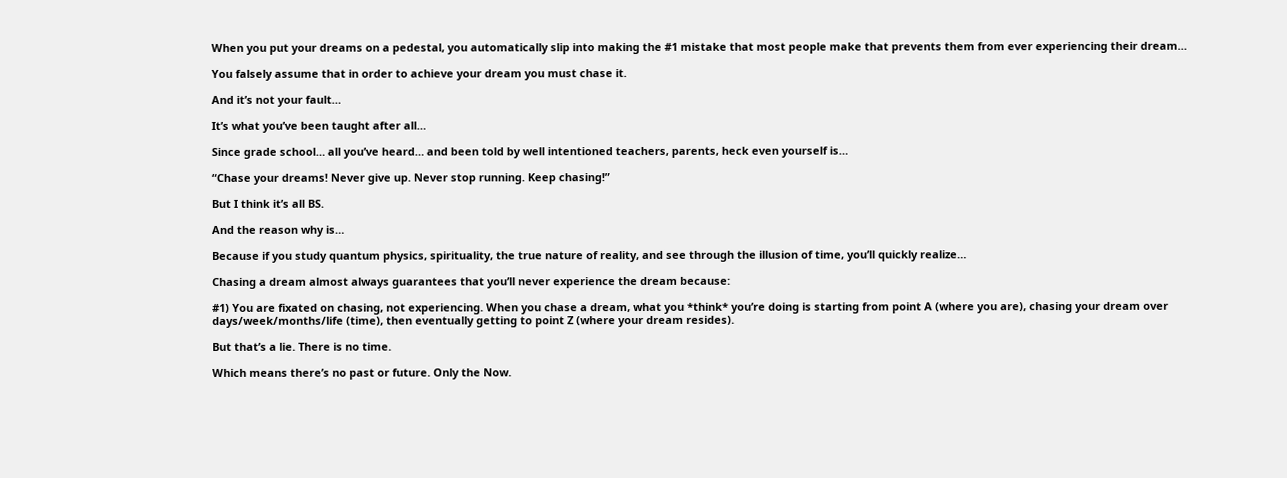When you put your dreams on a pedestal, you automatically slip into making the #1 mistake that most people make that prevents them from ever experiencing their dream…

You falsely assume that in order to achieve your dream you must chase it.

And it’s not your fault…

It’s what you’ve been taught after all…

Since grade school… all you’ve heard… and been told by well intentioned teachers, parents, heck even yourself is…

“Chase your dreams! Never give up. Never stop running. Keep chasing!”

But I think it’s all BS.

And the reason why is…

Because if you study quantum physics, spirituality, the true nature of reality, and see through the illusion of time, you’ll quickly realize…

Chasing a dream almost always guarantees that you’ll never experience the dream because:

#1) You are fixated on chasing, not experiencing. When you chase a dream, what you *think* you’re doing is starting from point A (where you are), chasing your dream over days/week/months/life (time), then eventually getting to point Z (where your dream resides).

But that’s a lie. There is no time.

Which means there’s no past or future. Only the Now.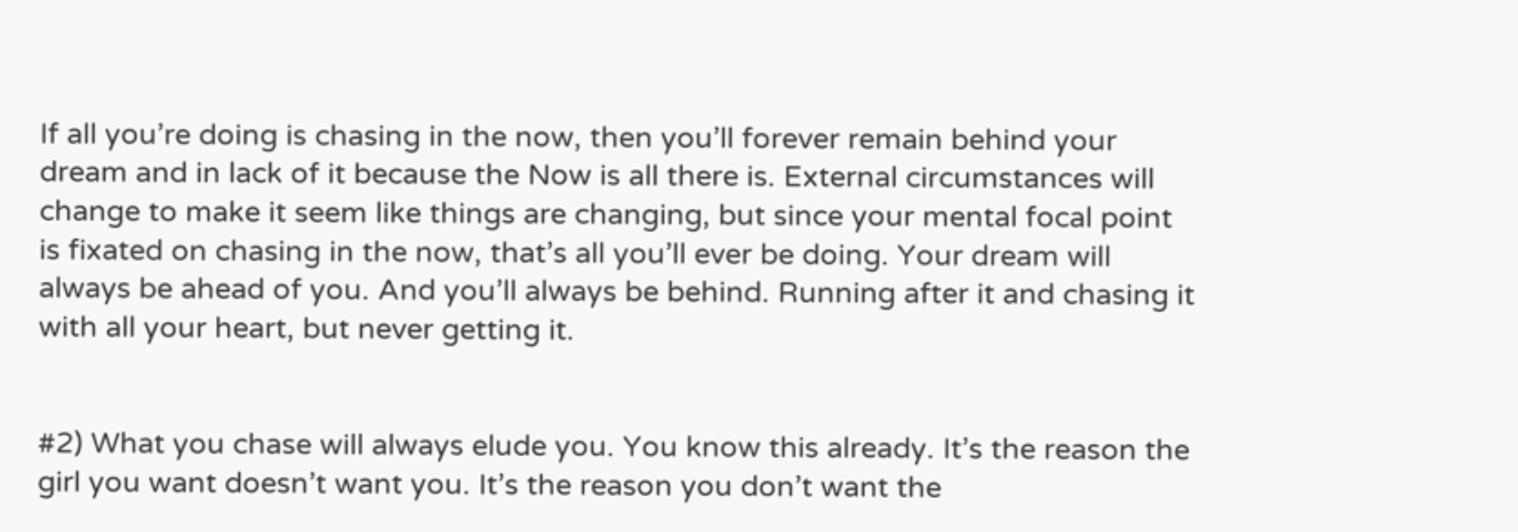If all you’re doing is chasing in the now, then you’ll forever remain behind your dream and in lack of it because the Now is all there is. External circumstances will change to make it seem like things are changing, but since your mental focal point is fixated on chasing in the now, that’s all you’ll ever be doing. Your dream will always be ahead of you. And you’ll always be behind. Running after it and chasing it with all your heart, but never getting it.


#2) What you chase will always elude you. You know this already. It’s the reason the girl you want doesn’t want you. It’s the reason you don’t want the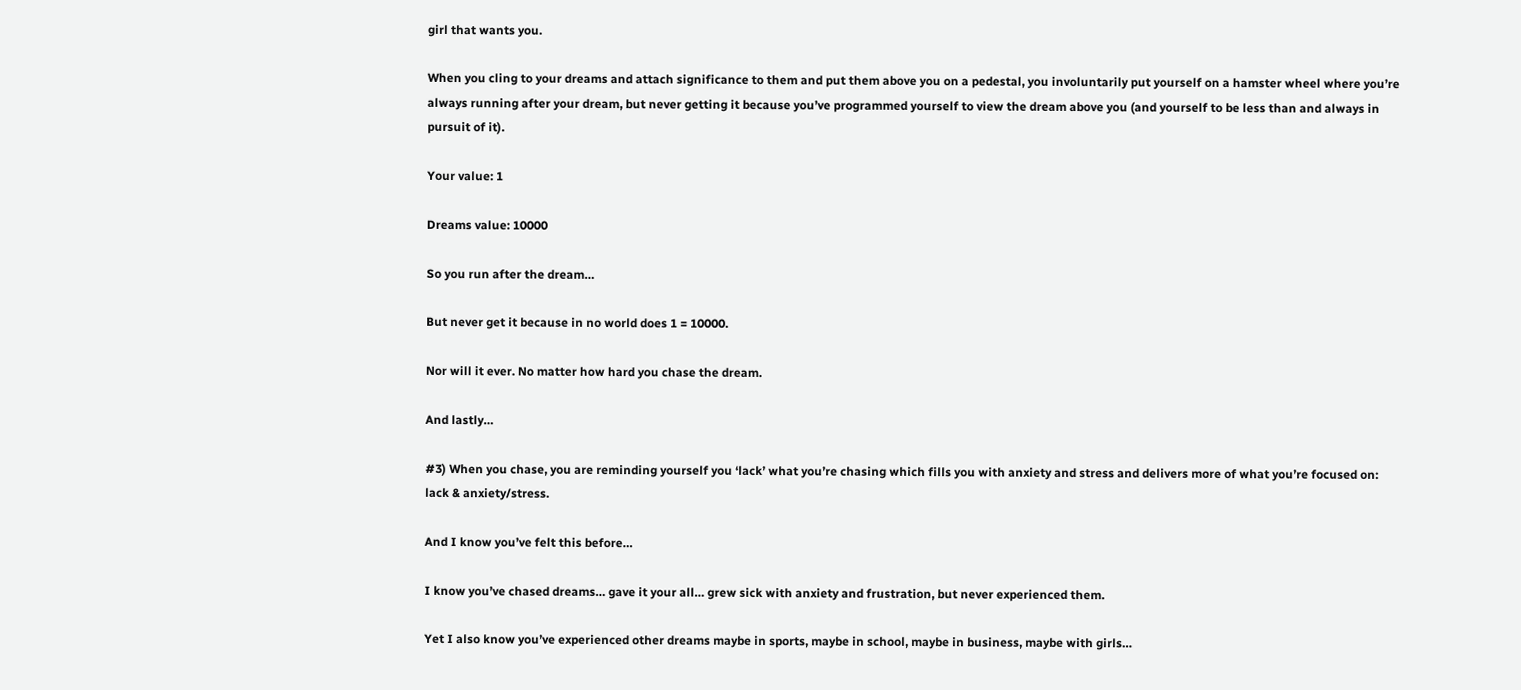girl that wants you.

When you cling to your dreams and attach significance to them and put them above you on a pedestal, you involuntarily put yourself on a hamster wheel where you’re always running after your dream, but never getting it because you’ve programmed yourself to view the dream above you (and yourself to be less than and always in pursuit of it).

Your value: 1

Dreams value: 10000

So you run after the dream…

But never get it because in no world does 1 = 10000.

Nor will it ever. No matter how hard you chase the dream.

And lastly…

#3) When you chase, you are reminding yourself you ‘lack’ what you’re chasing which fills you with anxiety and stress and delivers more of what you’re focused on: lack & anxiety/stress.

And I know you’ve felt this before…

I know you’ve chased dreams… gave it your all… grew sick with anxiety and frustration, but never experienced them.

Yet I also know you’ve experienced other dreams maybe in sports, maybe in school, maybe in business, maybe with girls…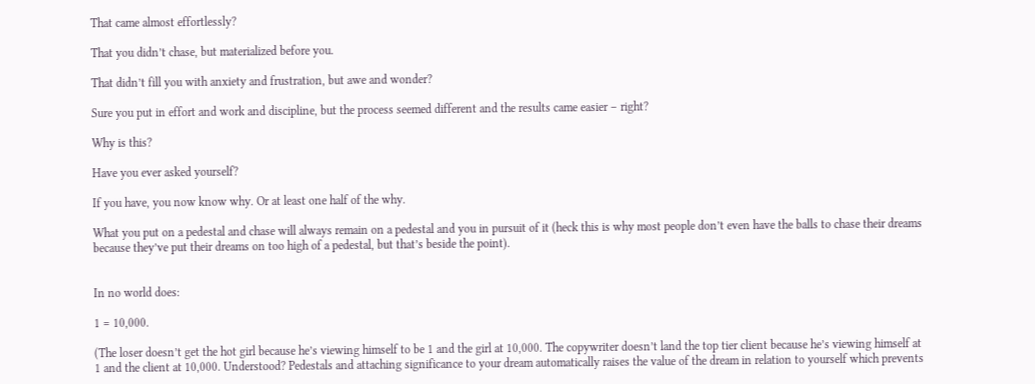That came almost effortlessly?

That you didn’t chase, but materialized before you.

That didn’t fill you with anxiety and frustration, but awe and wonder?

Sure you put in effort and work and discipline, but the process seemed different and the results came easier – right?

Why is this?

Have you ever asked yourself?

If you have, you now know why. Or at least one half of the why.

What you put on a pedestal and chase will always remain on a pedestal and you in pursuit of it (heck this is why most people don’t even have the balls to chase their dreams because they’ve put their dreams on too high of a pedestal, but that’s beside the point).


In no world does:

1 = 10,000.

(The loser doesn’t get the hot girl because he’s viewing himself to be 1 and the girl at 10,000. The copywriter doesn’t land the top tier client because he’s viewing himself at 1 and the client at 10,000. Understood? Pedestals and attaching significance to your dream automatically raises the value of the dream in relation to yourself which prevents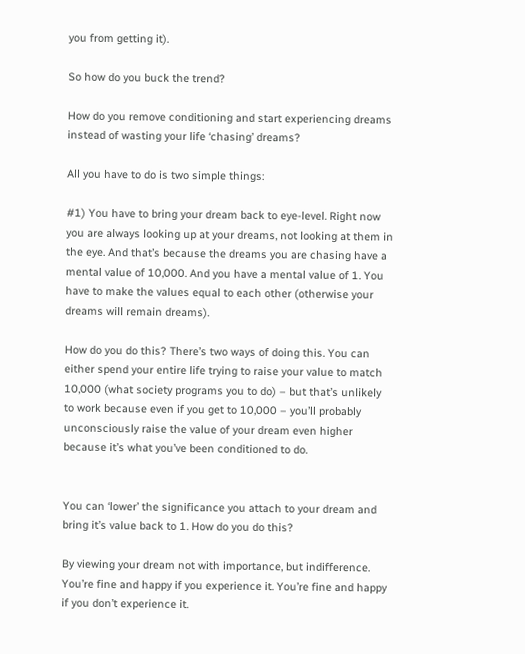you from getting it).

So how do you buck the trend?

How do you remove conditioning and start experiencing dreams instead of wasting your life ‘chasing’ dreams?

All you have to do is two simple things:

#1) You have to bring your dream back to eye-level. Right now you are always looking up at your dreams, not looking at them in the eye. And that’s because the dreams you are chasing have a mental value of 10,000. And you have a mental value of 1. You have to make the values equal to each other (otherwise your dreams will remain dreams).

How do you do this? There’s two ways of doing this. You can either spend your entire life trying to raise your value to match 10,000 (what society programs you to do) – but that’s unlikely to work because even if you get to 10,000 – you’ll probably unconsciously raise the value of your dream even higher because it’s what you’ve been conditioned to do.


You can ‘lower’ the significance you attach to your dream and bring it’s value back to 1. How do you do this?

By viewing your dream not with importance, but indifference. You’re fine and happy if you experience it. You’re fine and happy if you don’t experience it.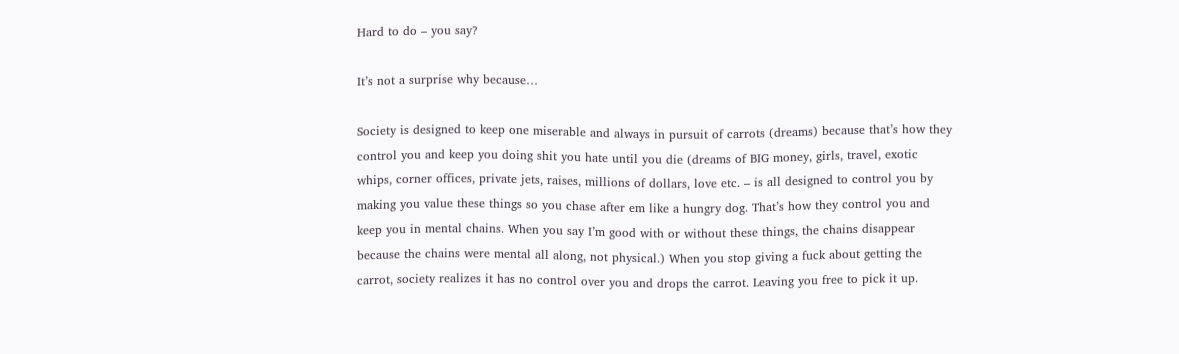Hard to do – you say?

It’s not a surprise why because…

Society is designed to keep one miserable and always in pursuit of carrots (dreams) because that’s how they control you and keep you doing shit you hate until you die (dreams of BIG money, girls, travel, exotic whips, corner offices, private jets, raises, millions of dollars, love etc. – is all designed to control you by making you value these things so you chase after em like a hungry dog. That’s how they control you and keep you in mental chains. When you say I’m good with or without these things, the chains disappear because the chains were mental all along, not physical.) When you stop giving a fuck about getting the carrot, society realizes it has no control over you and drops the carrot. Leaving you free to pick it up.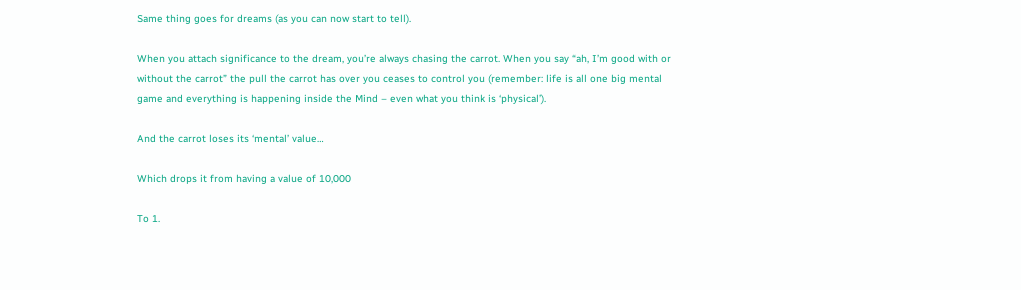Same thing goes for dreams (as you can now start to tell).

When you attach significance to the dream, you’re always chasing the carrot. When you say “ah, I’m good with or without the carrot” the pull the carrot has over you ceases to control you (remember: life is all one big mental game and everything is happening inside the Mind – even what you think is ‘physical’).

And the carrot loses its ‘mental’ value…

Which drops it from having a value of 10,000

To 1.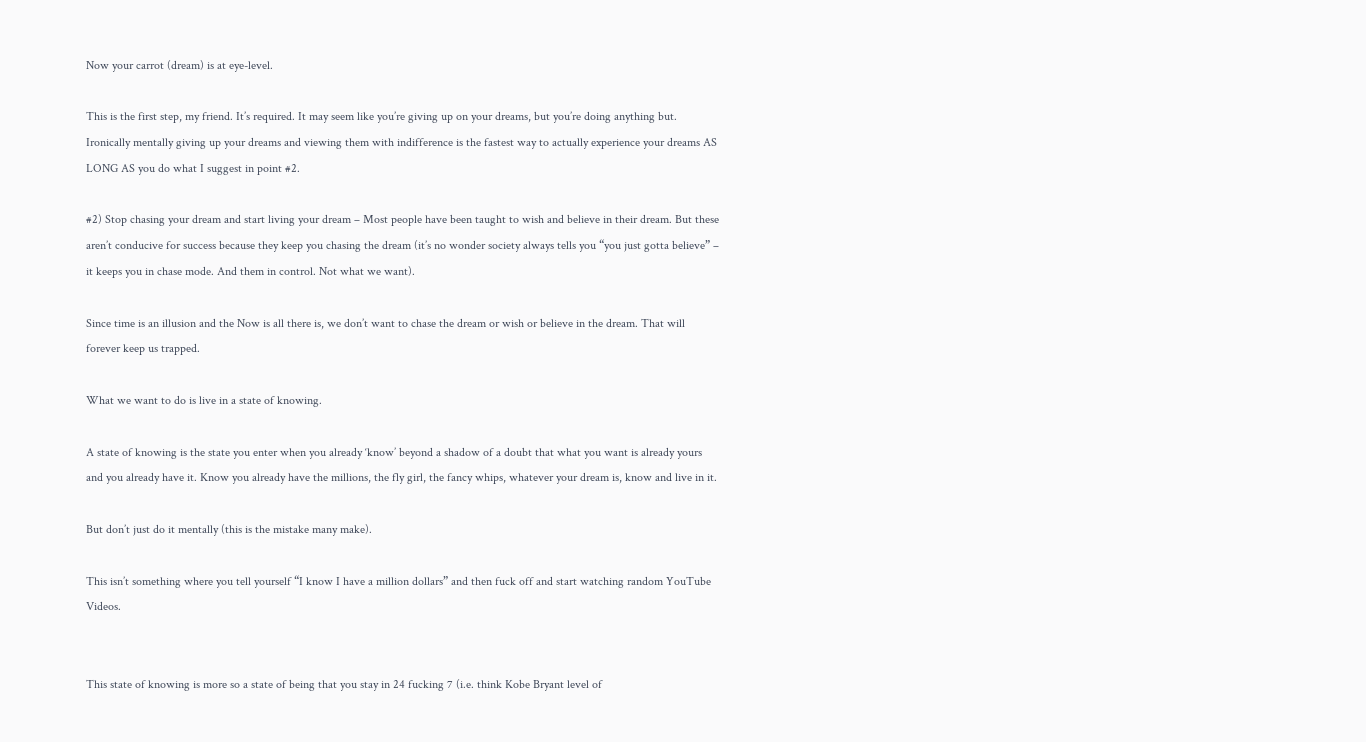Now your carrot (dream) is at eye-level.

This is the first step, my friend. It’s required. It may seem like you’re giving up on your dreams, but you’re doing anything but. Ironically mentally giving up your dreams and viewing them with indifference is the fastest way to actually experience your dreams AS LONG AS you do what I suggest in point #2.

#2) Stop chasing your dream and start living your dream – Most people have been taught to wish and believe in their dream. But these aren’t conducive for success because they keep you chasing the dream (it’s no wonder society always tells you “you just gotta believe” – it keeps you in chase mode. And them in control. Not what we want).

Since time is an illusion and the Now is all there is, we don’t want to chase the dream or wish or believe in the dream. That will forever keep us trapped.

What we want to do is live in a state of knowing.

A state of knowing is the state you enter when you already ‘know’ beyond a shadow of a doubt that what you want is already yours and you already have it. Know you already have the millions, the fly girl, the fancy whips, whatever your dream is, know and live in it.

But don’t just do it mentally (this is the mistake many make).

This isn’t something where you tell yourself “I know I have a million dollars” and then fuck off and start watching random YouTube Videos.


This state of knowing is more so a state of being that you stay in 24 fucking 7 (i.e. think Kobe Bryant level of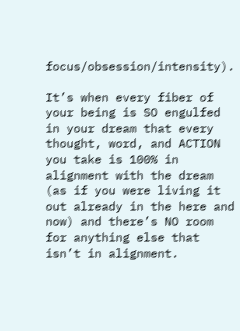focus/obsession/intensity).

It’s when every fiber of your being is SO engulfed in your dream that every thought, word, and ACTION you take is 100% in alignment with the dream (as if you were living it out already in the here and now) and there’s NO room for anything else that isn’t in alignment.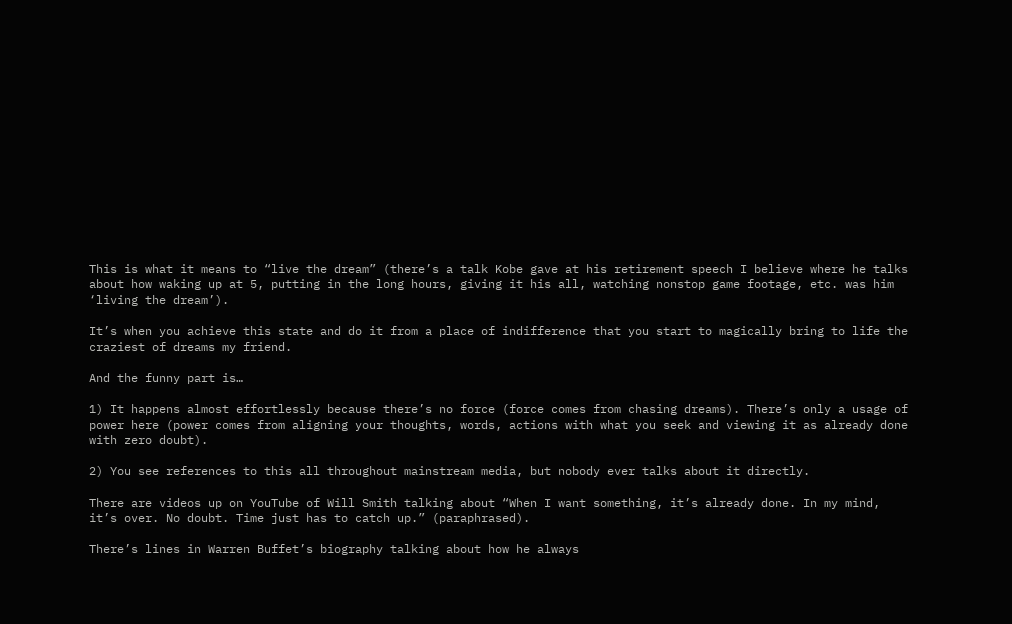This is what it means to “live the dream” (there’s a talk Kobe gave at his retirement speech I believe where he talks about how waking up at 5, putting in the long hours, giving it his all, watching nonstop game footage, etc. was him ‘living the dream’).

It’s when you achieve this state and do it from a place of indifference that you start to magically bring to life the craziest of dreams my friend.

And the funny part is…

1) It happens almost effortlessly because there’s no force (force comes from chasing dreams). There’s only a usage of power here (power comes from aligning your thoughts, words, actions with what you seek and viewing it as already done with zero doubt).

2) You see references to this all throughout mainstream media, but nobody ever talks about it directly.

There are videos up on YouTube of Will Smith talking about “When I want something, it’s already done. In my mind, it’s over. No doubt. Time just has to catch up.” (paraphrased).

There’s lines in Warren Buffet’s biography talking about how he always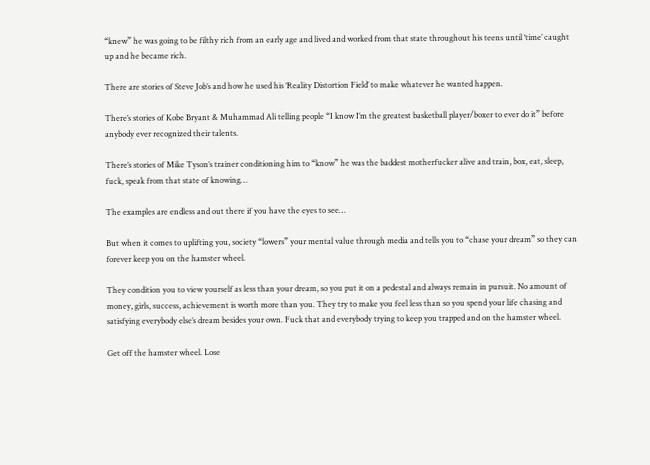“knew” he was going to be filthy rich from an early age and lived and worked from that state throughout his teens until ‘time’ caught up and he became rich.

There are stories of Steve Job’s and how he used his ‘Reality Distortion Field’ to make whatever he wanted happen.

There’s stories of Kobe Bryant & Muhammad Ali telling people “I know I’m the greatest basketball player/boxer to ever do it” before anybody ever recognized their talents.

There’s stories of Mike Tyson’s trainer conditioning him to “know” he was the baddest motherfucker alive and train, box, eat, sleep, fuck, speak from that state of knowing…

The examples are endless and out there if you have the eyes to see…

But when it comes to uplifting you, society “lowers” your mental value through media and tells you to “chase your dream” so they can forever keep you on the hamster wheel.

They condition you to view yourself as less than your dream, so you put it on a pedestal and always remain in pursuit. No amount of money, girls, success, achievement is worth more than you. They try to make you feel less than so you spend your life chasing and satisfying everybody else’s dream besides your own. Fuck that and everybody trying to keep you trapped and on the hamster wheel.

Get off the hamster wheel. Lose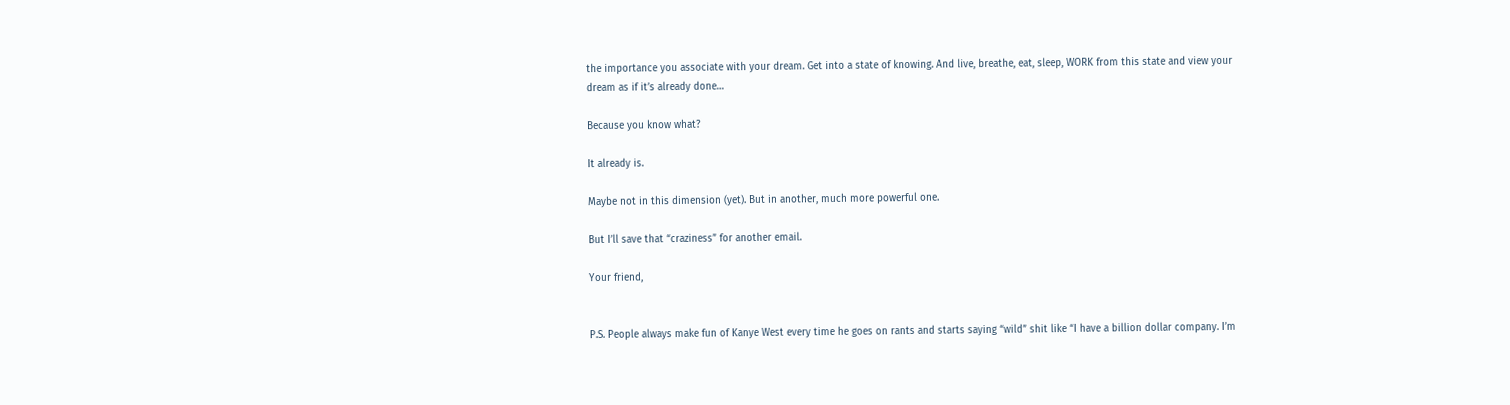the importance you associate with your dream. Get into a state of knowing. And live, breathe, eat, sleep, WORK from this state and view your dream as if it’s already done…

Because you know what?

It already is.

Maybe not in this dimension (yet). But in another, much more powerful one.

But I’ll save that “craziness” for another email.

Your friend,


P.S. People always make fun of Kanye West every time he goes on rants and starts saying “wild” shit like “I have a billion dollar company. I’m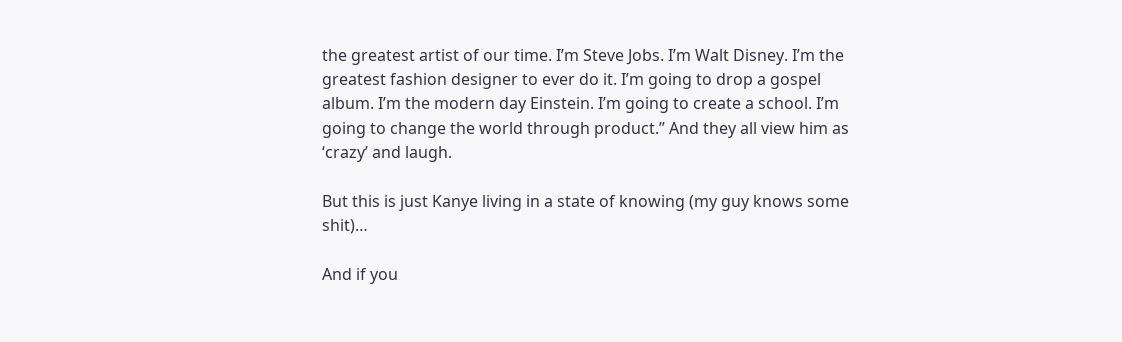the greatest artist of our time. I’m Steve Jobs. I’m Walt Disney. I’m the greatest fashion designer to ever do it. I’m going to drop a gospel album. I’m the modern day Einstein. I’m going to create a school. I’m going to change the world through product.” And they all view him as ‘crazy’ and laugh.

But this is just Kanye living in a state of knowing (my guy knows some shit)…

And if you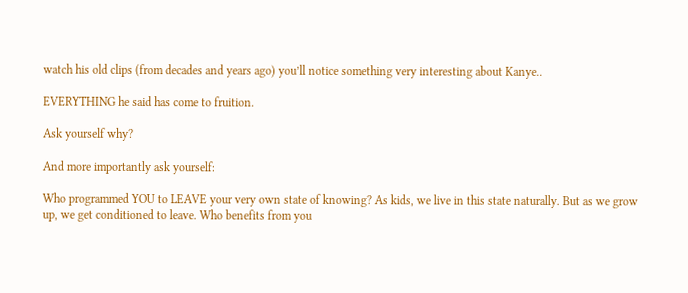watch his old clips (from decades and years ago) you’ll notice something very interesting about Kanye..

EVERYTHING he said has come to fruition.

Ask yourself why?

And more importantly ask yourself:

Who programmed YOU to LEAVE your very own state of knowing? As kids, we live in this state naturally. But as we grow up, we get conditioned to leave. Who benefits from you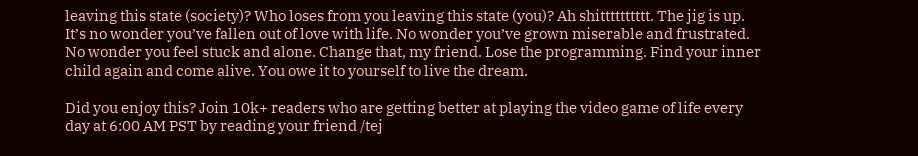leaving this state (society)? Who loses from you leaving this state (you)? Ah shitttttttttt. The jig is up. It’s no wonder you’ve fallen out of love with life. No wonder you’ve grown miserable and frustrated. No wonder you feel stuck and alone. Change that, my friend. Lose the programming. Find your inner child again and come alive. You owe it to yourself to live the dream.

Did you enjoy this? Join 10k+ readers who are getting better at playing the video game of life every day at 6:00 AM PST by reading your friend /tej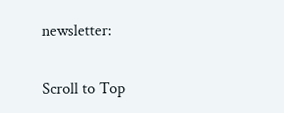newsletter:

Scroll to Top